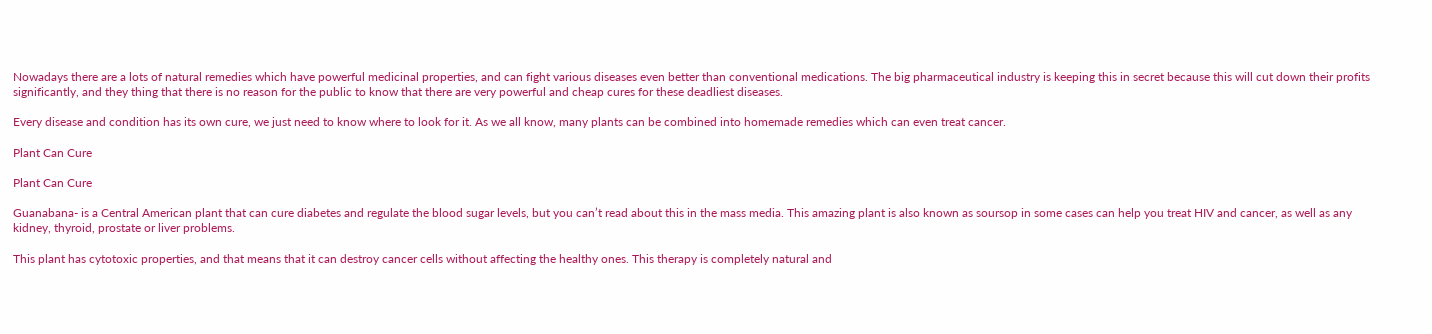Nowadays there are a lots of natural remedies which have powerful medicinal properties, and can fight various diseases even better than conventional medications. The big pharmaceutical industry is keeping this in secret because this will cut down their profits significantly, and they thing that there is no reason for the public to know that there are very powerful and cheap cures for these deadliest diseases.

Every disease and condition has its own cure, we just need to know where to look for it. As we all know, many plants can be combined into homemade remedies which can even treat cancer.

Plant Can Cure

Plant Can Cure

Guanabana- is a Central American plant that can cure diabetes and regulate the blood sugar levels, but you can’t read about this in the mass media. This amazing plant is also known as soursop in some cases can help you treat HIV and cancer, as well as any kidney, thyroid, prostate or liver problems.

This plant has cytotoxic properties, and that means that it can destroy cancer cells without affecting the healthy ones. This therapy is completely natural and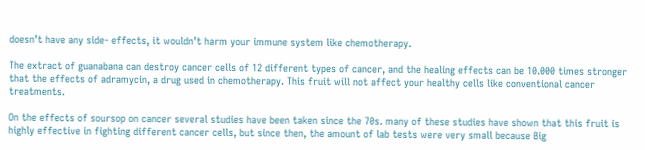doesn’t have any side- effects, it wouldn’t harm your immune system like chemotherapy.

The extract of guanabana can destroy cancer cells of 12 different types of cancer, and the healing effects can be 10.000 times stronger that the effects of adramycin, a drug used in chemotherapy. This fruit will not affect your healthy cells like conventional cancer treatments.

On the effects of soursop on cancer several studies have been taken since the 70s. many of these studies have shown that this fruit is highly effective in fighting different cancer cells, but since then, the amount of lab tests were very small because Big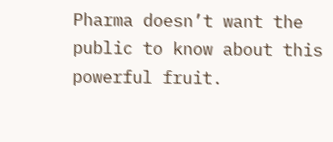Pharma doesn’t want the public to know about this powerful fruit.